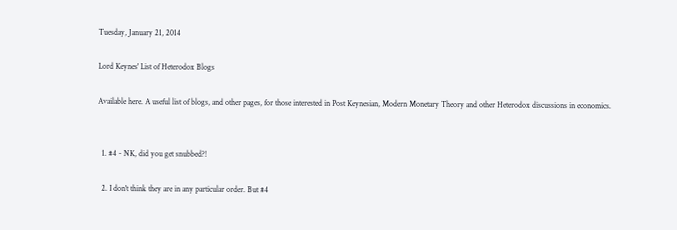Tuesday, January 21, 2014

Lord Keynes' List of Heterodox Blogs

Available here. A useful list of blogs, and other pages, for those interested in Post Keynesian, Modern Monetary Theory and other Heterodox discussions in economics.


  1. #4 - NK, did you get snubbed?!

  2. I don't think they are in any particular order. But #4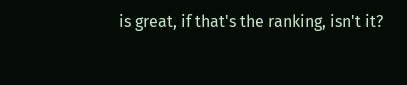is great, if that's the ranking, isn't it?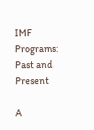IMF Programs: Past and Present

A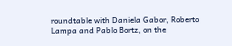roundtable with Daniela Gabor, Roberto Lampa and Pablo Bortz, on the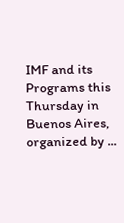IMF and its Programs this Thursday in Buenos Aires, organized by ...